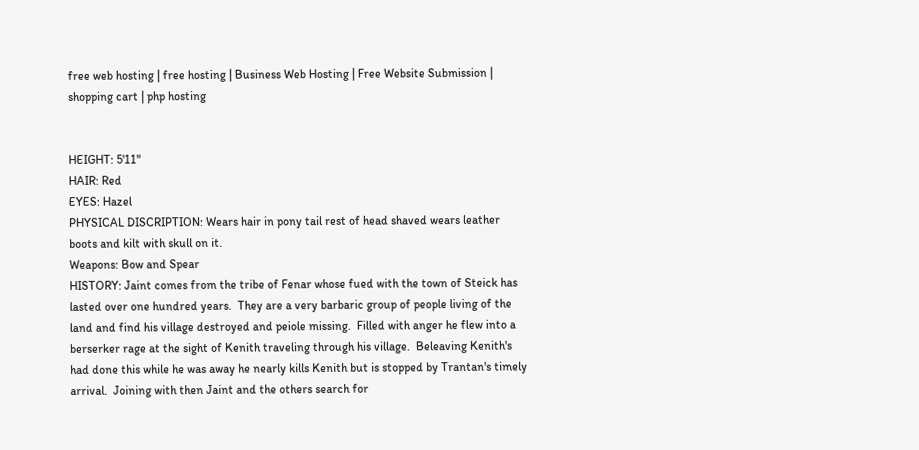free web hosting | free hosting | Business Web Hosting | Free Website Submission | shopping cart | php hosting


HEIGHT: 5'11"
HAIR: Red
EYES: Hazel
PHYSICAL DISCRIPTION: Wears hair in pony tail rest of head shaved wears leather boots and kilt with skull on it.
Weapons: Bow and Spear
HISTORY: Jaint comes from the tribe of Fenar whose fued with the town of Steick has lasted over one hundred years.  They are a very barbaric group of people living of the land and find his village destroyed and peiole missing.  Filled with anger he flew into a berserker rage at the sight of Kenith traveling through his village.  Beleaving Kenith's had done this while he was away he nearly kills Kenith but is stopped by Trantan's timely arrival.  Joining with then Jaint and the others search for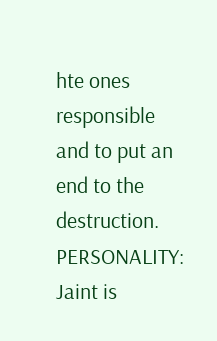hte ones responsible and to put an end to the destruction.
PERSONALITY: Jaint is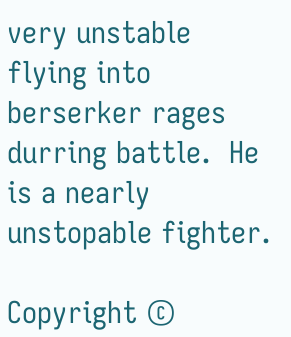very unstable flying into berserker rages durring battle.  He is a nearly unstopable fighter.

Copyright ©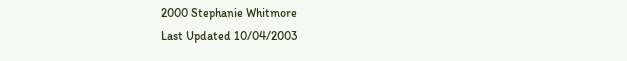2000 Stephanie Whitmore
Last Updated 10/04/2003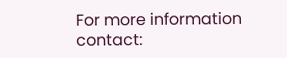For more information contact: